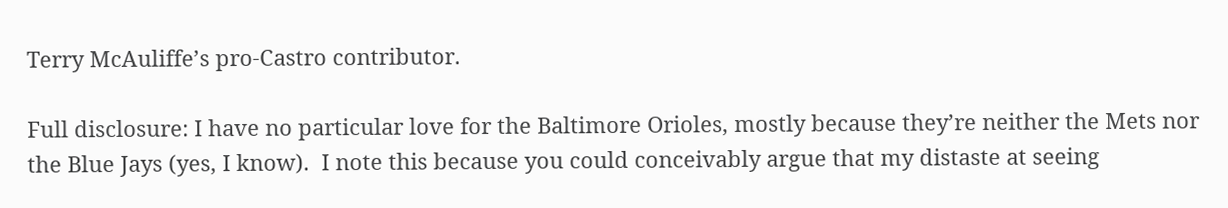Terry McAuliffe’s pro-Castro contributor.

Full disclosure: I have no particular love for the Baltimore Orioles, mostly because they’re neither the Mets nor the Blue Jays (yes, I know).  I note this because you could conceivably argue that my distaste at seeing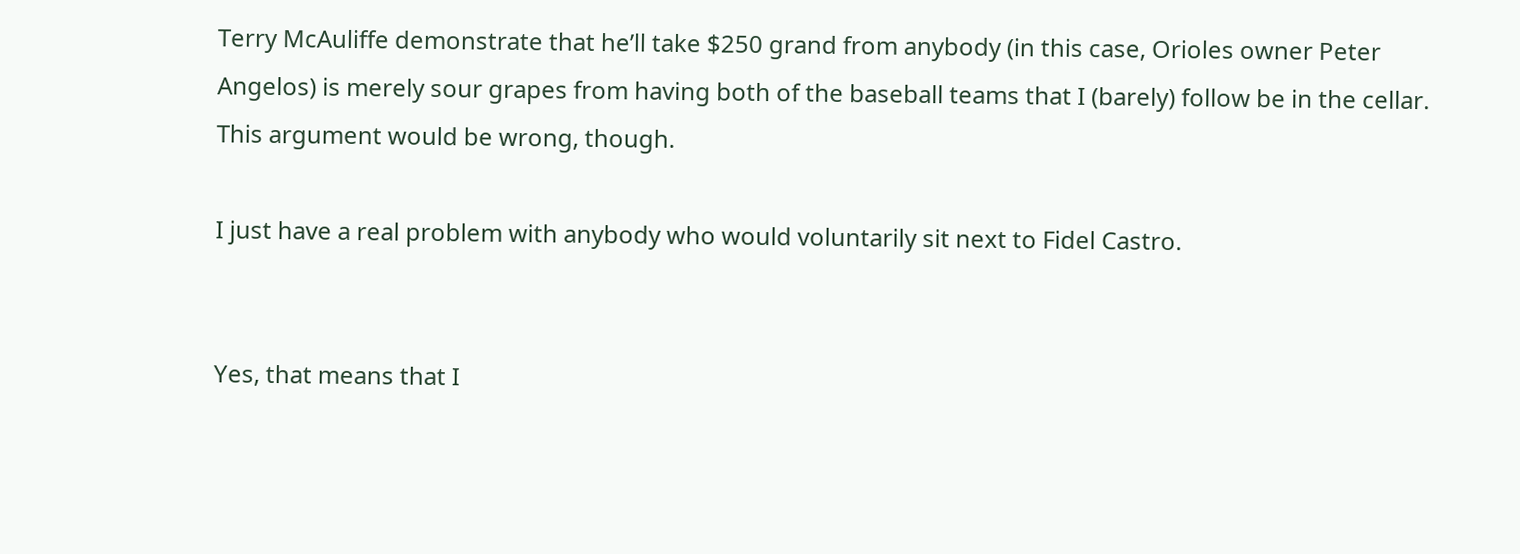Terry McAuliffe demonstrate that he’ll take $250 grand from anybody (in this case, Orioles owner Peter Angelos) is merely sour grapes from having both of the baseball teams that I (barely) follow be in the cellar.  This argument would be wrong, though.

I just have a real problem with anybody who would voluntarily sit next to Fidel Castro.


Yes, that means that I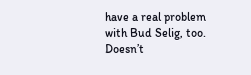have a real problem with Bud Selig, too.  Doesn’t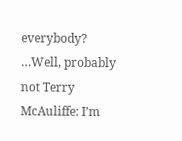everybody? …Well, probably not Terry McAuliffe: I’m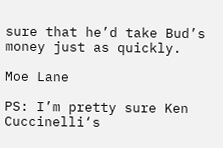sure that he’d take Bud’s money just as quickly.

Moe Lane

PS: I’m pretty sure Ken Cuccinelli‘s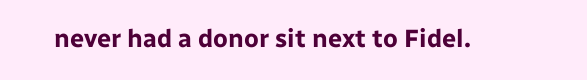never had a donor sit next to Fidel.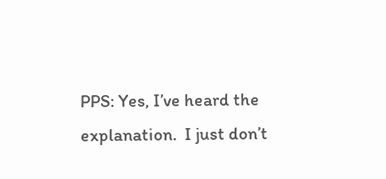PPS: Yes, I’ve heard the explanation.  I just don’t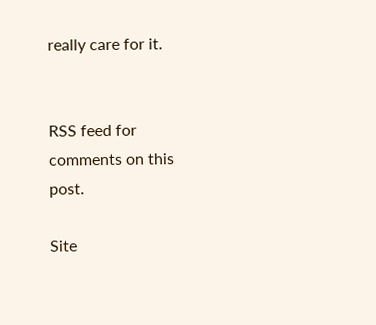really care for it.


RSS feed for comments on this post.

Site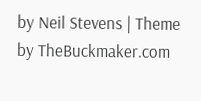by Neil Stevens | Theme by TheBuckmaker.com